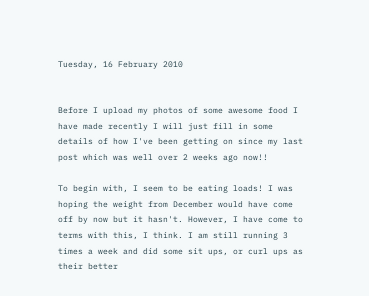Tuesday, 16 February 2010


Before I upload my photos of some awesome food I have made recently I will just fill in some details of how I've been getting on since my last post which was well over 2 weeks ago now!!

To begin with, I seem to be eating loads! I was hoping the weight from December would have come off by now but it hasn't. However, I have come to terms with this, I think. I am still running 3 times a week and did some sit ups, or curl ups as their better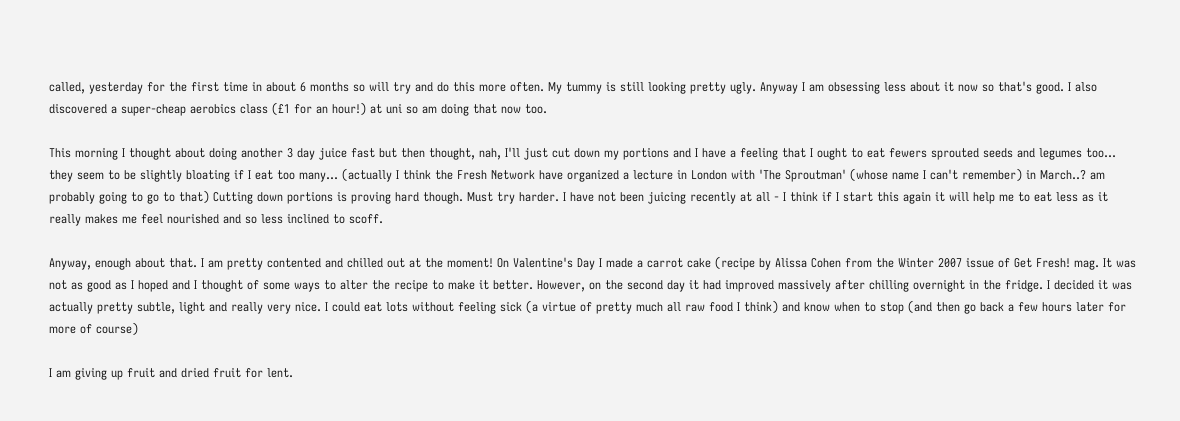called, yesterday for the first time in about 6 months so will try and do this more often. My tummy is still looking pretty ugly. Anyway I am obsessing less about it now so that's good. I also discovered a super-cheap aerobics class (£1 for an hour!) at uni so am doing that now too.

This morning I thought about doing another 3 day juice fast but then thought, nah, I'll just cut down my portions and I have a feeling that I ought to eat fewers sprouted seeds and legumes too... they seem to be slightly bloating if I eat too many... (actually I think the Fresh Network have organized a lecture in London with 'The Sproutman' (whose name I can't remember) in March..? am probably going to go to that) Cutting down portions is proving hard though. Must try harder. I have not been juicing recently at all - I think if I start this again it will help me to eat less as it really makes me feel nourished and so less inclined to scoff.

Anyway, enough about that. I am pretty contented and chilled out at the moment! On Valentine's Day I made a carrot cake (recipe by Alissa Cohen from the Winter 2007 issue of Get Fresh! mag. It was not as good as I hoped and I thought of some ways to alter the recipe to make it better. However, on the second day it had improved massively after chilling overnight in the fridge. I decided it was actually pretty subtle, light and really very nice. I could eat lots without feeling sick (a virtue of pretty much all raw food I think) and know when to stop (and then go back a few hours later for more of course)

I am giving up fruit and dried fruit for lent.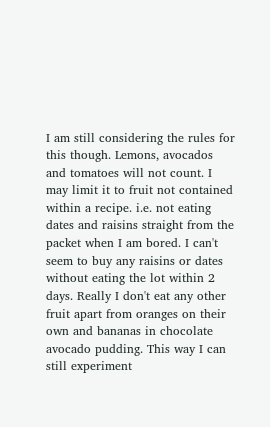I am still considering the rules for this though. Lemons, avocados and tomatoes will not count. I may limit it to fruit not contained within a recipe. i.e. not eating dates and raisins straight from the packet when I am bored. I can't seem to buy any raisins or dates without eating the lot within 2 days. Really I don't eat any other fruit apart from oranges on their own and bananas in chocolate avocado pudding. This way I can still experiment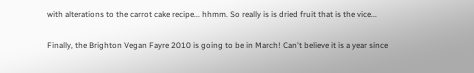with alterations to the carrot cake recipe... hhmm. So really is is dried fruit that is the vice...

Finally, the Brighton Vegan Fayre 2010 is going to be in March! Can't believe it is a year since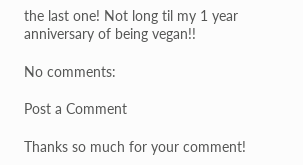the last one! Not long til my 1 year anniversary of being vegan!!

No comments:

Post a Comment

Thanks so much for your comment!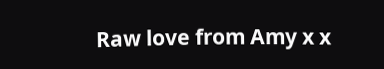Raw love from Amy x x